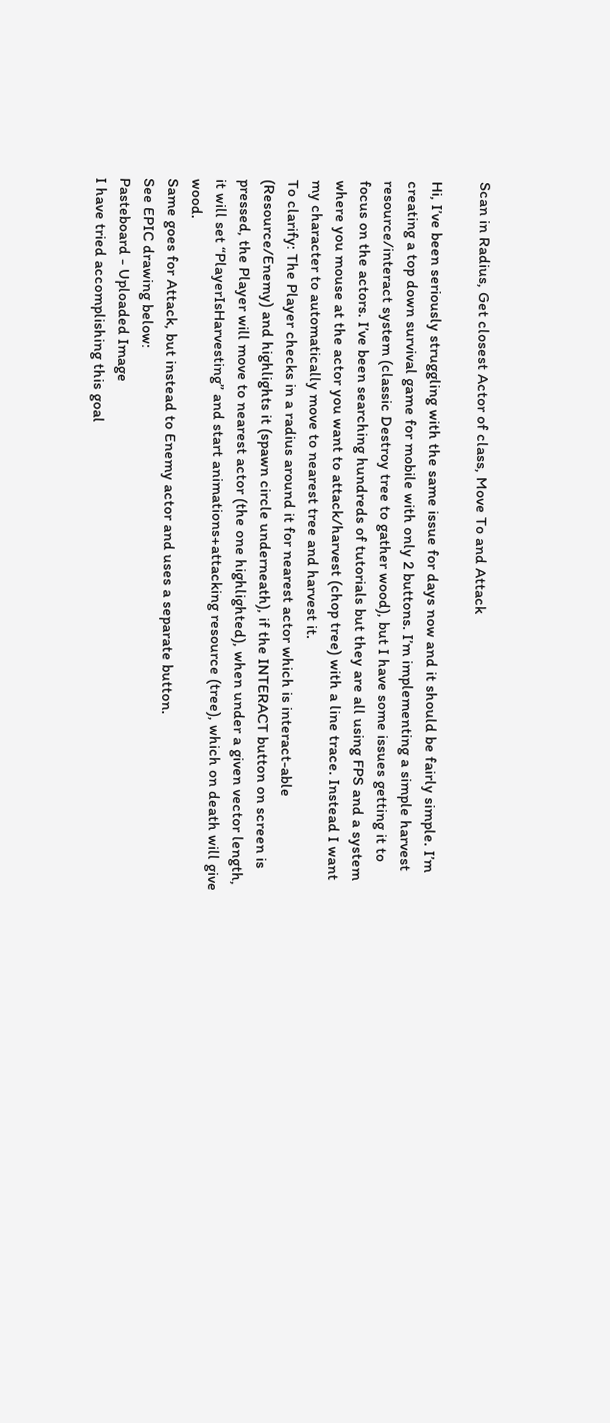Scan in Radius, Get closest Actor of class, Move To and Attack

Hi, I’ve been seriously struggling with the same issue for days now and it should be fairly simple. I’m creating a top down survival game for mobile with only 2 buttons. I’m implementing a simple harvest resource/interact system (classic Destroy tree to gather wood), but I have some issues getting it to focus on the actors. I’ve been searching hundreds of tutorials but they are all using FPS and a system where you mouse at the actor you want to attack/harvest (chop tree) with a line trace. Instead I want my character to automatically move to nearest tree and harvest it.
To clarify: The Player checks in a radius around it for nearest actor which is interact-able (Resource/Enemy) and highlights it (spawn circle underneath), if the INTERACT button on screen is pressed, the Player will move to nearest actor (the one highlighted), when under a given vector length, it will set “PlayerIsHarvesting” and start animations+attacking resource (tree), which on death will give wood.
Same goes for Attack, but instead to Enemy actor and uses a separate button.
See EPIC drawing below:
Pasteboard - Uploaded Image
I have tried accomplishing this goal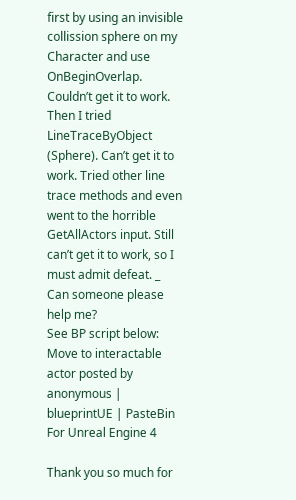first by using an invisible collission sphere on my Character and use OnBeginOverlap. Couldn’t get it to work. Then I tried LineTraceByObject (Sphere). Can’t get it to work. Tried other line trace methods and even went to the horrible GetAllActors input. Still can’t get it to work, so I must admit defeat. _
Can someone please help me?
See BP script below:
Move to interactable actor posted by anonymous | blueprintUE | PasteBin For Unreal Engine 4

Thank you so much for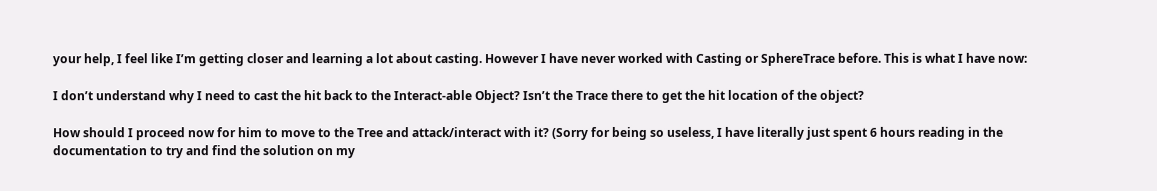your help, I feel like I’m getting closer and learning a lot about casting. However I have never worked with Casting or SphereTrace before. This is what I have now:

I don’t understand why I need to cast the hit back to the Interact-able Object? Isn’t the Trace there to get the hit location of the object?

How should I proceed now for him to move to the Tree and attack/interact with it? (Sorry for being so useless, I have literally just spent 6 hours reading in the documentation to try and find the solution on my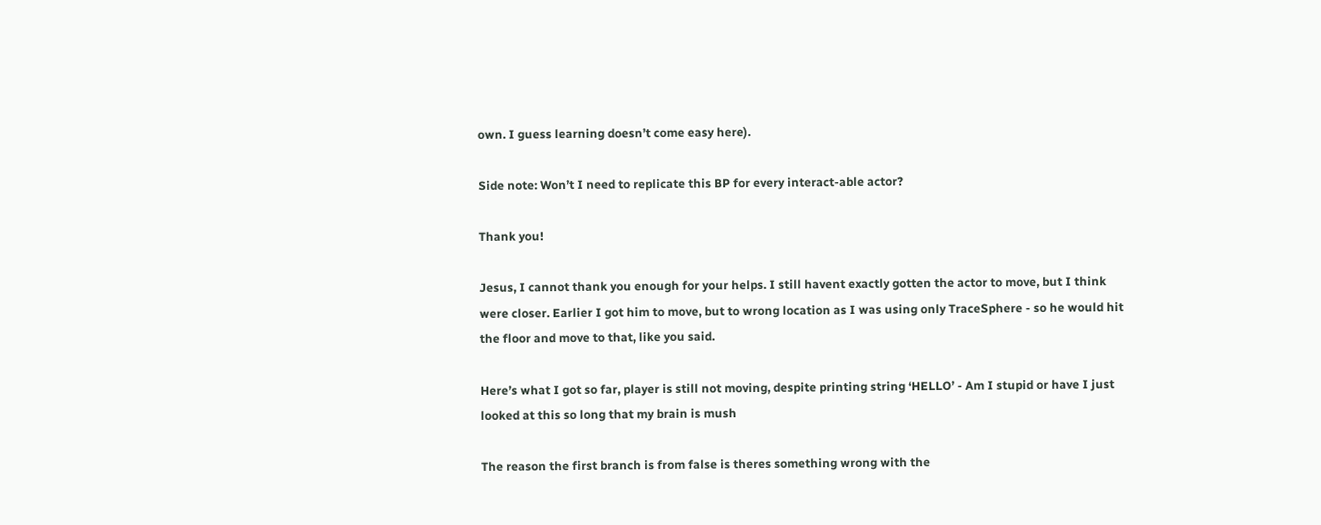own. I guess learning doesn’t come easy here).

Side note: Won’t I need to replicate this BP for every interact-able actor?

Thank you!

Jesus, I cannot thank you enough for your helps. I still havent exactly gotten the actor to move, but I think were closer. Earlier I got him to move, but to wrong location as I was using only TraceSphere - so he would hit the floor and move to that, like you said.

Here’s what I got so far, player is still not moving, despite printing string ‘HELLO’ - Am I stupid or have I just looked at this so long that my brain is mush

The reason the first branch is from false is theres something wrong with the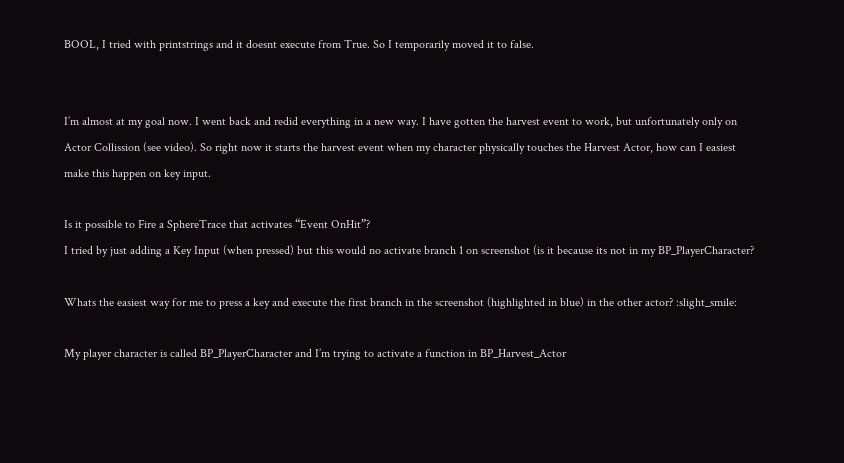BOOL, I tried with printstrings and it doesnt execute from True. So I temporarily moved it to false.


I’m almost at my goal now. I went back and redid everything in a new way. I have gotten the harvest event to work, but unfortunately only on Actor Collission (see video). So right now it starts the harvest event when my character physically touches the Harvest Actor, how can I easiest make this happen on key input.

Is it possible to Fire a SphereTrace that activates “Event OnHit”?
I tried by just adding a Key Input (when pressed) but this would no activate branch 1 on screenshot (is it because its not in my BP_PlayerCharacter?

Whats the easiest way for me to press a key and execute the first branch in the screenshot (highlighted in blue) in the other actor? :slight_smile:

My player character is called BP_PlayerCharacter and I’m trying to activate a function in BP_Harvest_Actor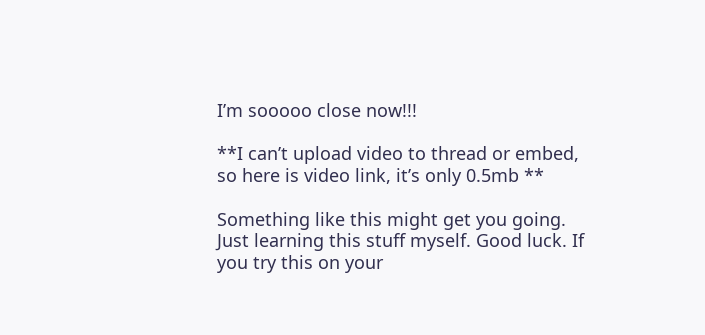I’m sooooo close now!!!

**I can’t upload video to thread or embed, so here is video link, it’s only 0.5mb **

Something like this might get you going. Just learning this stuff myself. Good luck. If you try this on your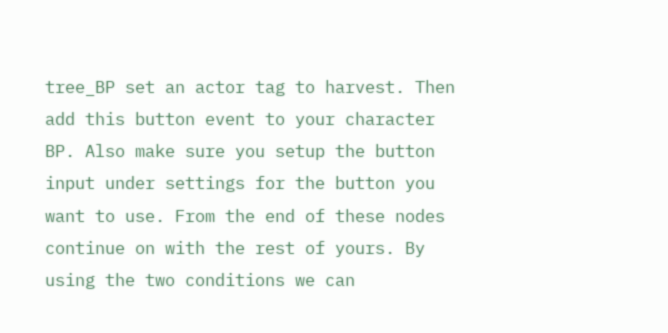tree_BP set an actor tag to harvest. Then add this button event to your character BP. Also make sure you setup the button input under settings for the button you want to use. From the end of these nodes continue on with the rest of yours. By using the two conditions we can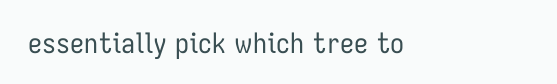essentially pick which tree to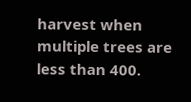harvest when multiple trees are less than 400.